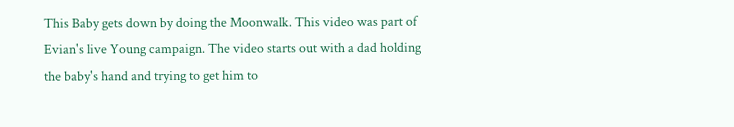This Baby gets down by doing the Moonwalk. This video was part of Evian's live Young campaign. The video starts out with a dad holding the baby's hand and trying to get him to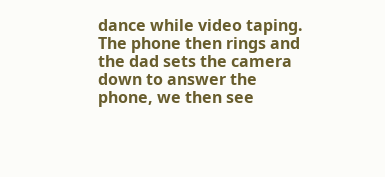dance while video taping. The phone then rings and the dad sets the camera down to answer the phone, we then see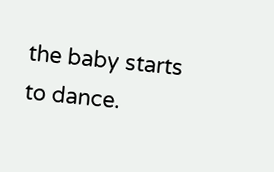the baby starts to dance.